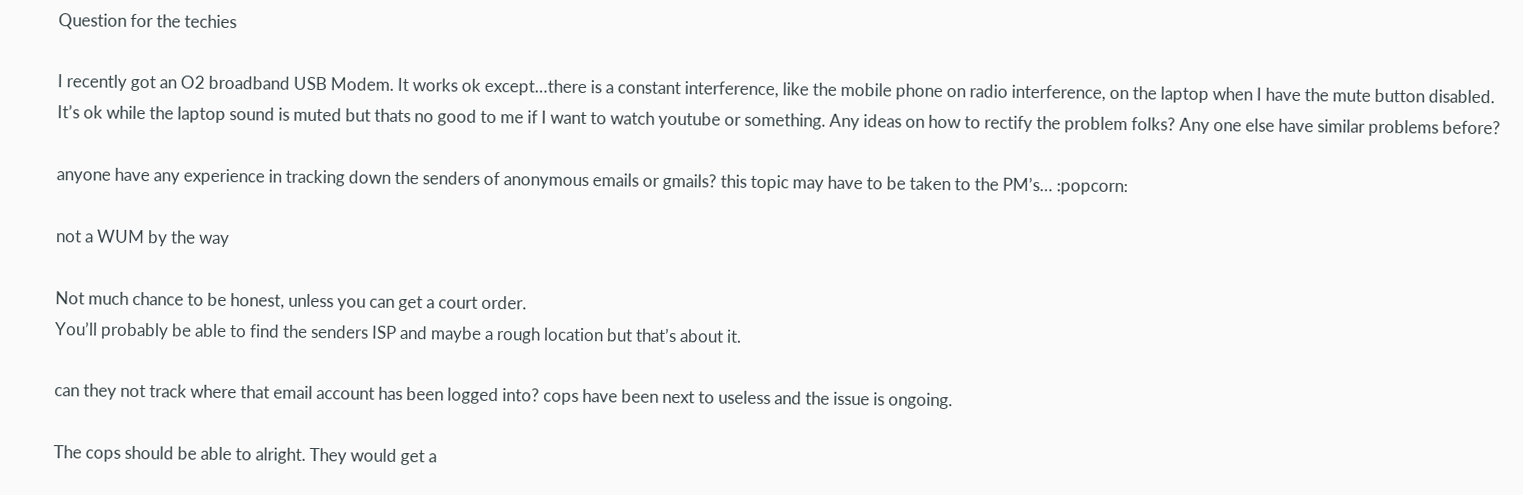Question for the techies

I recently got an O2 broadband USB Modem. It works ok except…there is a constant interference, like the mobile phone on radio interference, on the laptop when I have the mute button disabled. It’s ok while the laptop sound is muted but thats no good to me if I want to watch youtube or something. Any ideas on how to rectify the problem folks? Any one else have similar problems before?

anyone have any experience in tracking down the senders of anonymous emails or gmails? this topic may have to be taken to the PM’s… :popcorn:

not a WUM by the way

Not much chance to be honest, unless you can get a court order.
You’ll probably be able to find the senders ISP and maybe a rough location but that’s about it.

can they not track where that email account has been logged into? cops have been next to useless and the issue is ongoing.

The cops should be able to alright. They would get a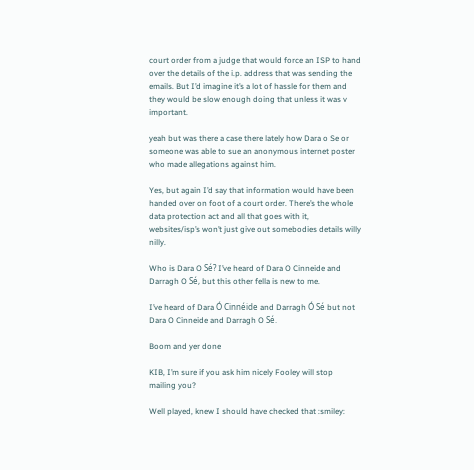court order from a judge that would force an ISP to hand over the details of the i.p. address that was sending the emails. But I’d imagine it’s a lot of hassle for them and they would be slow enough doing that unless it was v important.

yeah but was there a case there lately how Dara o Se or someone was able to sue an anonymous internet poster who made allegations against him.

Yes, but again I’d say that information would have been handed over on foot of a court order. There’s the whole data protection act and all that goes with it, websites/isp’s won’t just give out somebodies details willy nilly.

Who is Dara O Sé? I’ve heard of Dara O Cinneide and Darragh O Sé, but this other fella is new to me.

I’ve heard of Dara Ó Cinnéide and Darragh Ó Sé but not Dara O Cinneide and Darragh O Sé.

Boom and yer done

KIB, I’m sure if you ask him nicely Fooley will stop mailing you?

Well played, knew I should have checked that :smiley: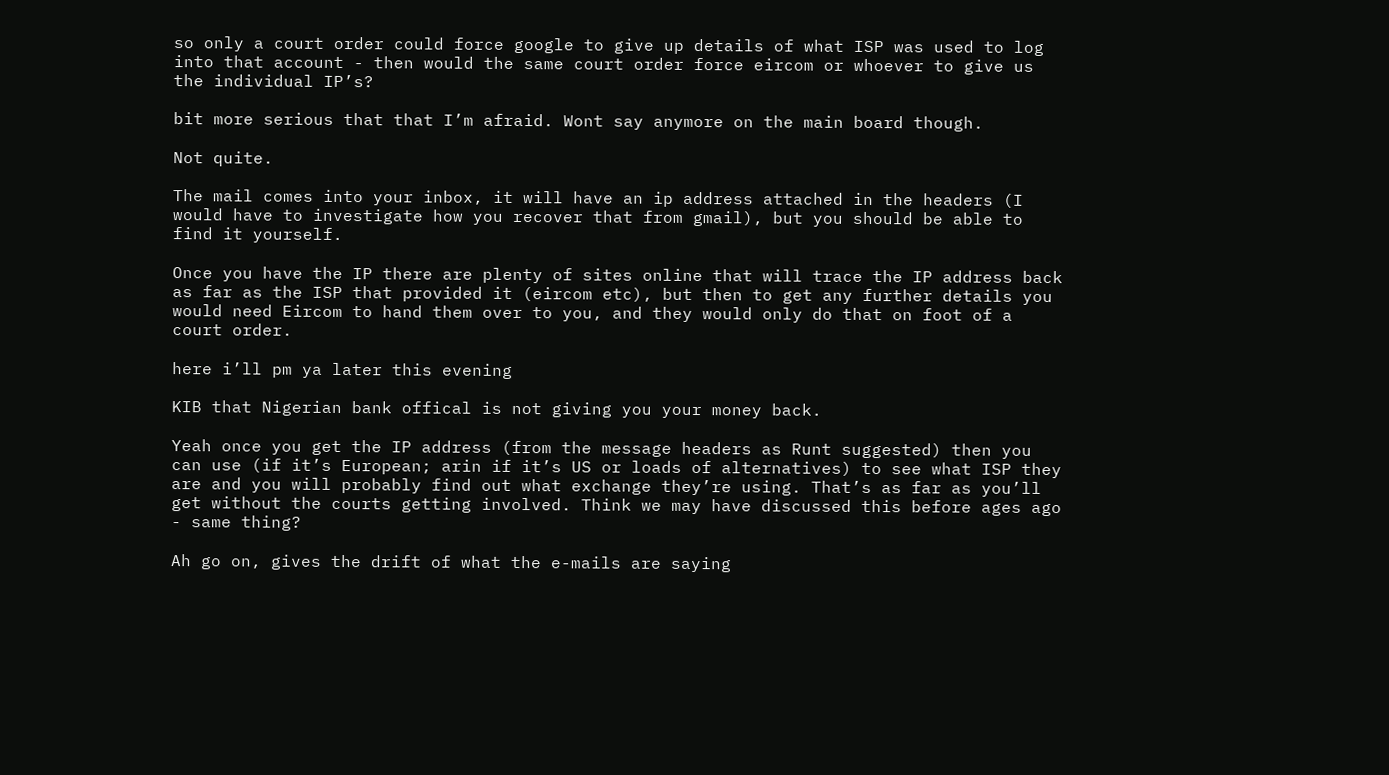so only a court order could force google to give up details of what ISP was used to log into that account - then would the same court order force eircom or whoever to give us the individual IP’s?

bit more serious that that I’m afraid. Wont say anymore on the main board though.

Not quite.

The mail comes into your inbox, it will have an ip address attached in the headers (I would have to investigate how you recover that from gmail), but you should be able to find it yourself.

Once you have the IP there are plenty of sites online that will trace the IP address back as far as the ISP that provided it (eircom etc), but then to get any further details you would need Eircom to hand them over to you, and they would only do that on foot of a court order.

here i’ll pm ya later this evening

KIB that Nigerian bank offical is not giving you your money back.

Yeah once you get the IP address (from the message headers as Runt suggested) then you can use (if it’s European; arin if it’s US or loads of alternatives) to see what ISP they are and you will probably find out what exchange they’re using. That’s as far as you’ll get without the courts getting involved. Think we may have discussed this before ages ago - same thing?

Ah go on, gives the drift of what the e-mails are saying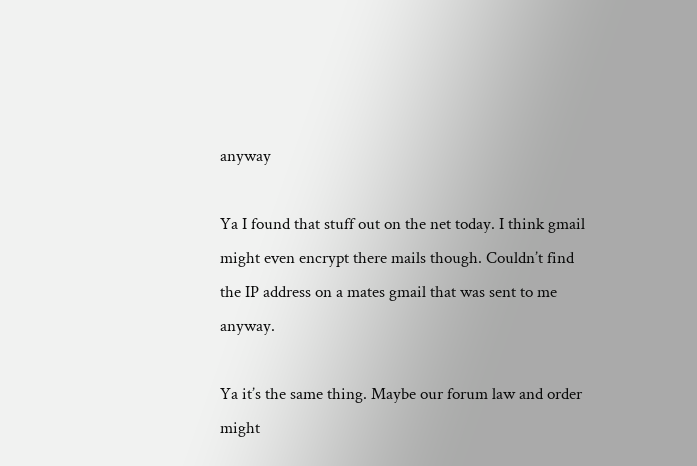anyway

Ya I found that stuff out on the net today. I think gmail might even encrypt there mails though. Couldn’t find the IP address on a mates gmail that was sent to me anyway.

Ya it’s the same thing. Maybe our forum law and order might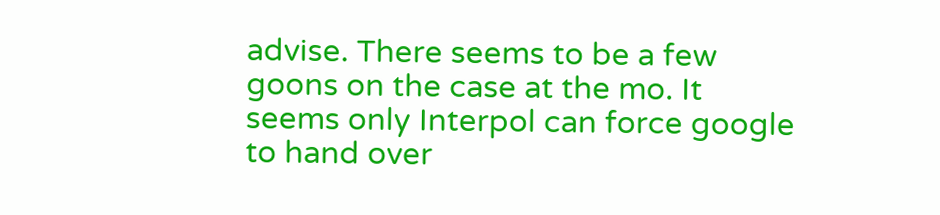advise. There seems to be a few goons on the case at the mo. It seems only Interpol can force google to hand over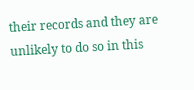their records and they are unlikely to do so in this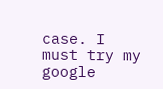case. I must try my google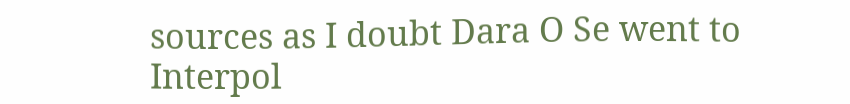sources as I doubt Dara O Se went to Interpol